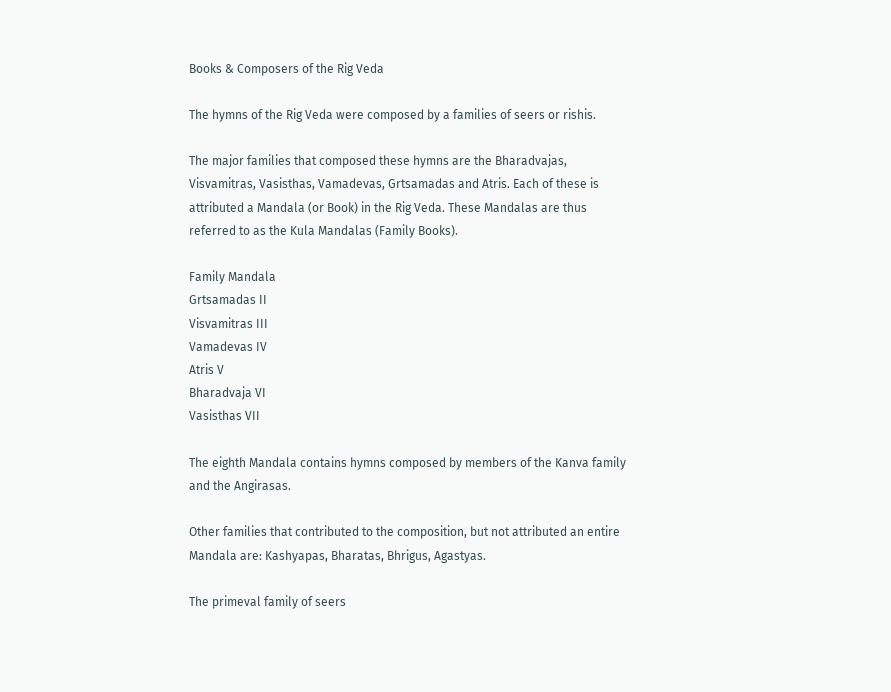Books & Composers of the Rig Veda

The hymns of the Rig Veda were composed by a families of seers or rishis.

The major families that composed these hymns are the Bharadvajas, Visvamitras, Vasisthas, Vamadevas, Grtsamadas and Atris. Each of these is attributed a Mandala (or Book) in the Rig Veda. These Mandalas are thus referred to as the Kula Mandalas (Family Books).

Family Mandala
Grtsamadas II
Visvamitras III
Vamadevas IV
Atris V
Bharadvaja VI
Vasisthas VII

The eighth Mandala contains hymns composed by members of the Kanva family and the Angirasas.

Other families that contributed to the composition, but not attributed an entire Mandala are: Kashyapas, Bharatas, Bhrigus, Agastyas.

The primeval family of seers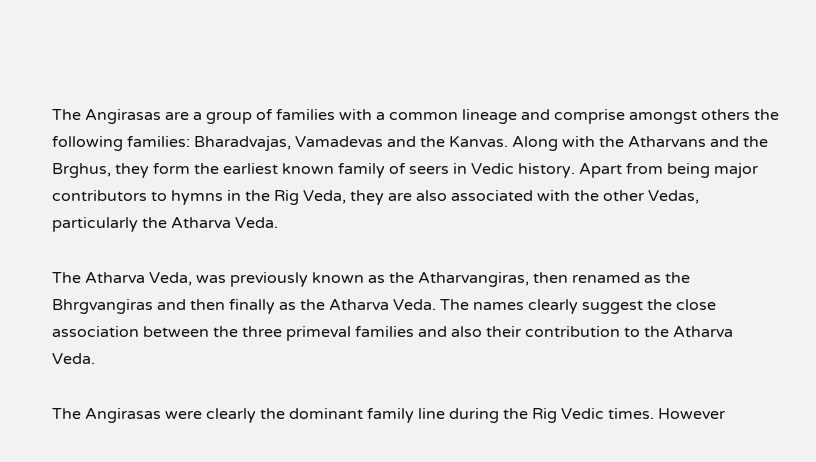The Angirasas are a group of families with a common lineage and comprise amongst others the following families: Bharadvajas, Vamadevas and the Kanvas. Along with the Atharvans and the Brghus, they form the earliest known family of seers in Vedic history. Apart from being major contributors to hymns in the Rig Veda, they are also associated with the other Vedas, particularly the Atharva Veda.

The Atharva Veda, was previously known as the Atharvangiras, then renamed as the Bhrgvangiras and then finally as the Atharva Veda. The names clearly suggest the close association between the three primeval families and also their contribution to the Atharva Veda.

The Angirasas were clearly the dominant family line during the Rig Vedic times. However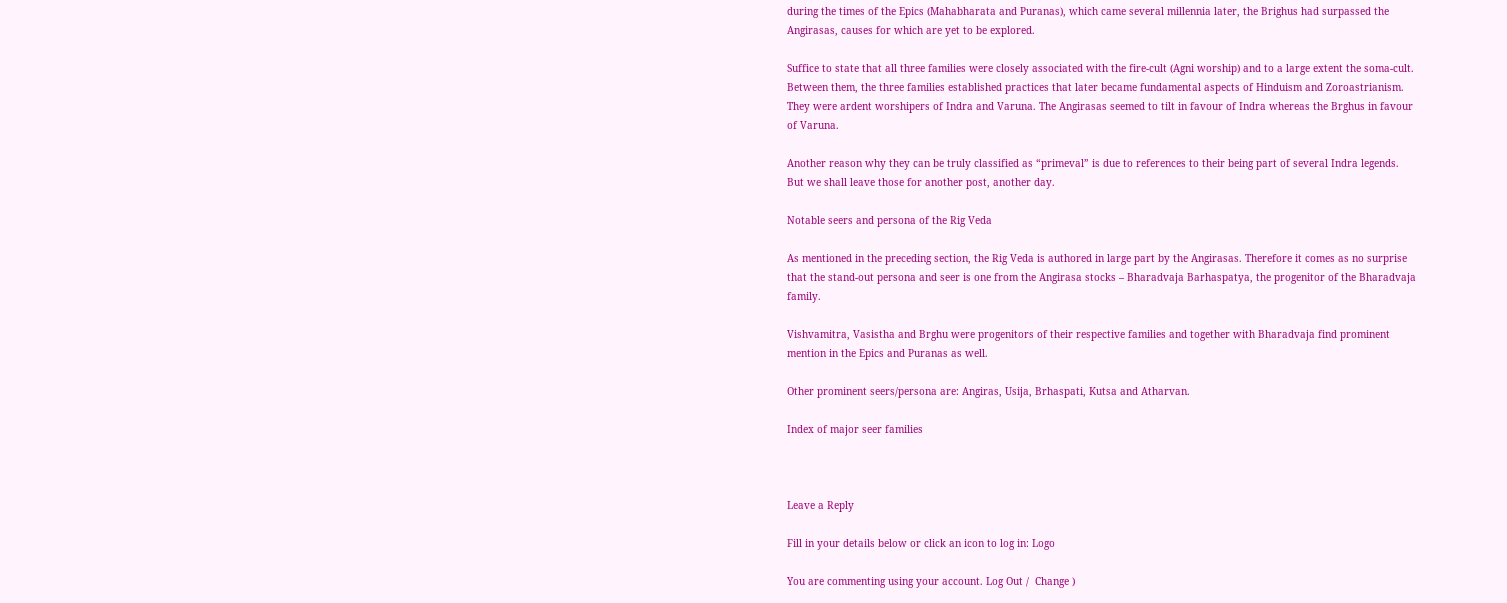during the times of the Epics (Mahabharata and Puranas), which came several millennia later, the Brighus had surpassed the Angirasas, causes for which are yet to be explored.

Suffice to state that all three families were closely associated with the fire-cult (Agni worship) and to a large extent the soma-cult. Between them, the three families established practices that later became fundamental aspects of Hinduism and Zoroastrianism. They were ardent worshipers of Indra and Varuna. The Angirasas seemed to tilt in favour of Indra whereas the Brghus in favour of Varuna.

Another reason why they can be truly classified as “primeval” is due to references to their being part of several Indra legends. But we shall leave those for another post, another day.

Notable seers and persona of the Rig Veda

As mentioned in the preceding section, the Rig Veda is authored in large part by the Angirasas. Therefore it comes as no surprise that the stand-out persona and seer is one from the Angirasa stocks – Bharadvaja Barhaspatya, the progenitor of the Bharadvaja family.

Vishvamitra, Vasistha and Brghu were progenitors of their respective families and together with Bharadvaja find prominent mention in the Epics and Puranas as well.

Other prominent seers/persona are: Angiras, Usija, Brhaspati, Kutsa and Atharvan.

Index of major seer families



Leave a Reply

Fill in your details below or click an icon to log in: Logo

You are commenting using your account. Log Out /  Change )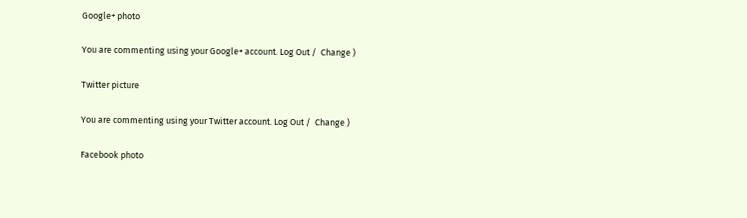Google+ photo

You are commenting using your Google+ account. Log Out /  Change )

Twitter picture

You are commenting using your Twitter account. Log Out /  Change )

Facebook photo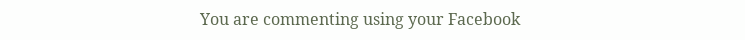You are commenting using your Facebook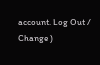account. Log Out /  Change )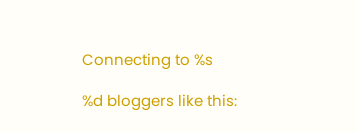Connecting to %s

%d bloggers like this: